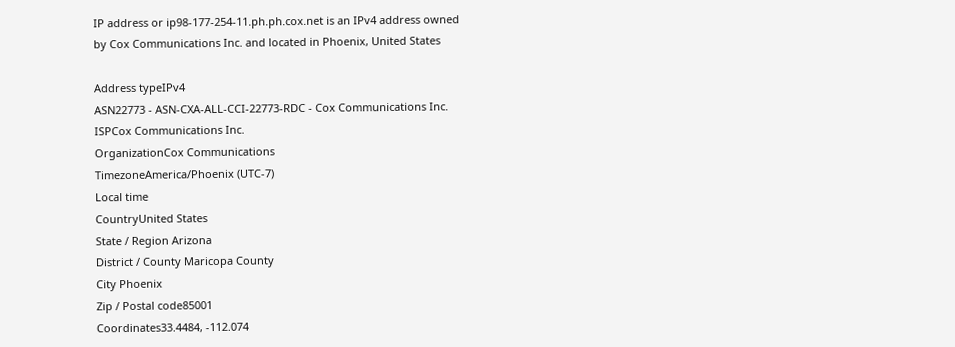IP address or ip98-177-254-11.ph.ph.cox.net is an IPv4 address owned by Cox Communications Inc. and located in Phoenix, United States

Address typeIPv4
ASN22773 - ASN-CXA-ALL-CCI-22773-RDC - Cox Communications Inc.
ISPCox Communications Inc.
OrganizationCox Communications
TimezoneAmerica/Phoenix (UTC-7)
Local time
CountryUnited States
State / Region Arizona
District / County Maricopa County
City Phoenix
Zip / Postal code85001
Coordinates33.4484, -112.074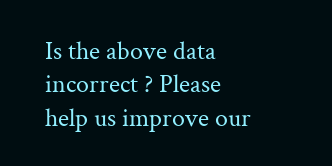Is the above data incorrect ? Please help us improve our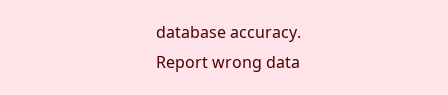database accuracy.
Report wrong data